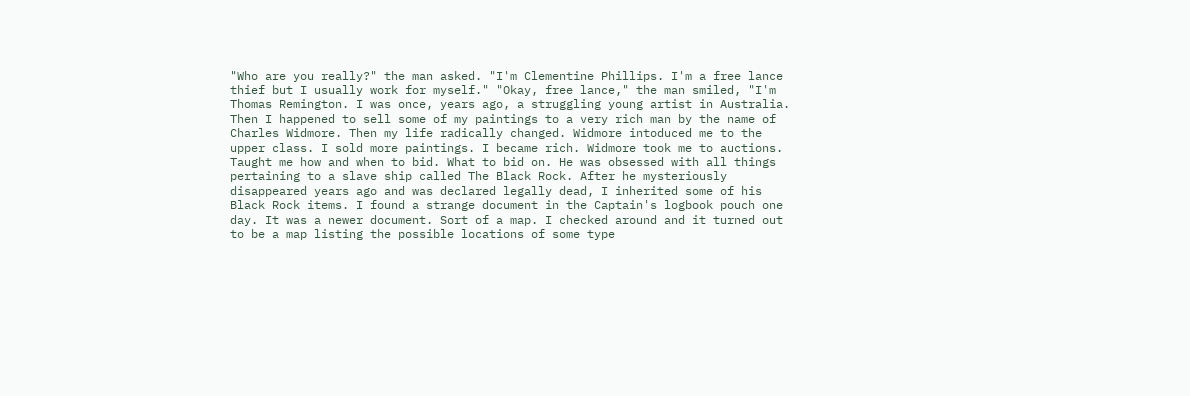"Who are you really?" the man asked. "I'm Clementine Phillips. I'm a free lance thief but I usually work for myself." "Okay, free lance," the man smiled, "I'm Thomas Remington. I was once, years ago, a struggling young artist in Australia. Then I happened to sell some of my paintings to a very rich man by the name of Charles Widmore. Then my life radically changed. Widmore intoduced me to the upper class. I sold more paintings. I became rich. Widmore took me to auctions. Taught me how and when to bid. What to bid on. He was obsessed with all things pertaining to a slave ship called The Black Rock. After he mysteriously disappeared years ago and was declared legally dead, I inherited some of his Black Rock items. I found a strange document in the Captain's logbook pouch one day. It was a newer document. Sort of a map. I checked around and it turned out to be a map listing the possible locations of some type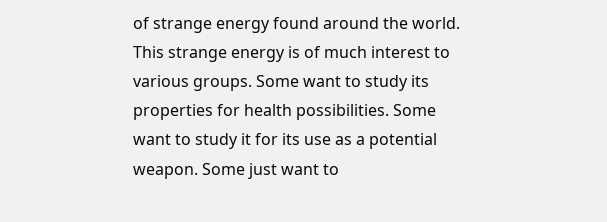of strange energy found around the world. This strange energy is of much interest to various groups. Some want to study its properties for health possibilities. Some want to study it for its use as a potential weapon. Some just want to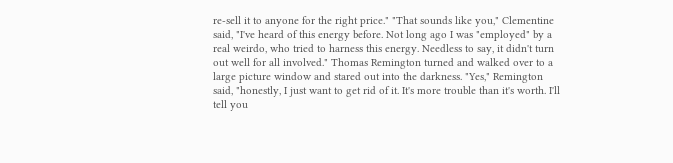re-sell it to anyone for the right price." "That sounds like you," Clementine said, "I've heard of this energy before. Not long ago I was "employed" by a real weirdo, who tried to harness this energy. Needless to say, it didn't turn out well for all involved." Thomas Remington turned and walked over to a large picture window and stared out into the darkness. "Yes," Remington said, "honestly, I just want to get rid of it. It's more trouble than it's worth. I'll tell you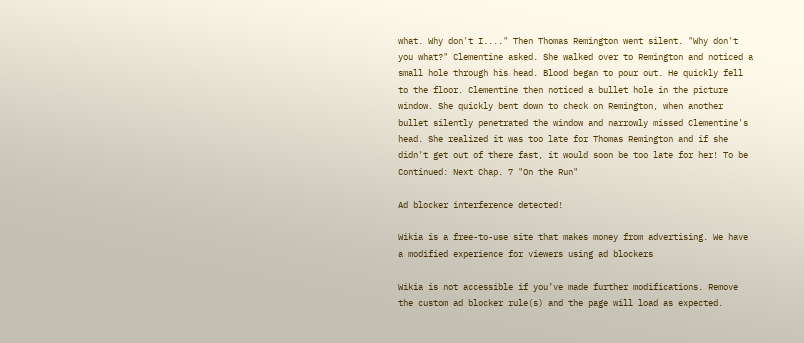what. Why don't I...." Then Thomas Remington went silent. "Why don't you what?" Clementine asked. She walked over to Remington and noticed a small hole through his head. Blood began to pour out. He quickly fell to the floor. Clementine then noticed a bullet hole in the picture window. She quickly bent down to check on Remington, when another bullet silently penetrated the window and narrowly missed Clementine's head. She realized it was too late for Thomas Remington and if she didn't get out of there fast, it would soon be too late for her! To be Continued: Next Chap. 7 "On the Run"

Ad blocker interference detected!

Wikia is a free-to-use site that makes money from advertising. We have a modified experience for viewers using ad blockers

Wikia is not accessible if you’ve made further modifications. Remove the custom ad blocker rule(s) and the page will load as expected.